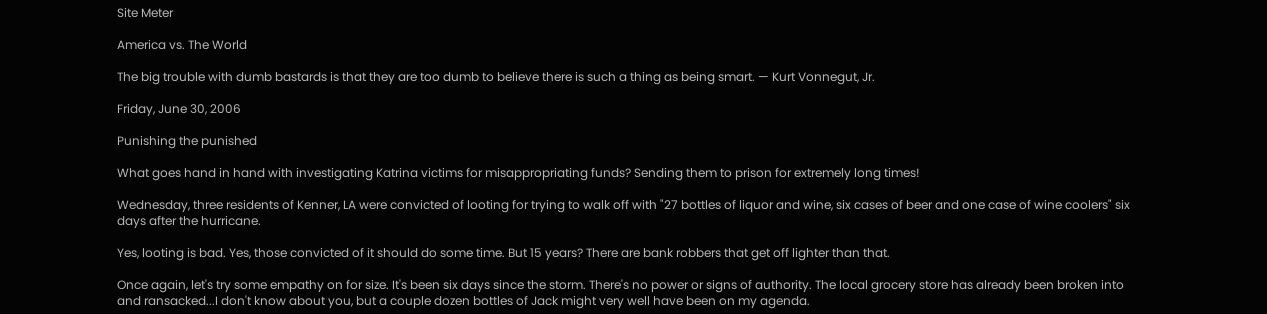Site Meter

America vs. The World

The big trouble with dumb bastards is that they are too dumb to believe there is such a thing as being smart. — Kurt Vonnegut, Jr.

Friday, June 30, 2006

Punishing the punished

What goes hand in hand with investigating Katrina victims for misappropriating funds? Sending them to prison for extremely long times!

Wednesday, three residents of Kenner, LA were convicted of looting for trying to walk off with "27 bottles of liquor and wine, six cases of beer and one case of wine coolers" six days after the hurricane.

Yes, looting is bad. Yes, those convicted of it should do some time. But 15 years? There are bank robbers that get off lighter than that.

Once again, let's try some empathy on for size. It's been six days since the storm. There's no power or signs of authority. The local grocery store has already been broken into and ransacked...I don't know about you, but a couple dozen bottles of Jack might very well have been on my agenda.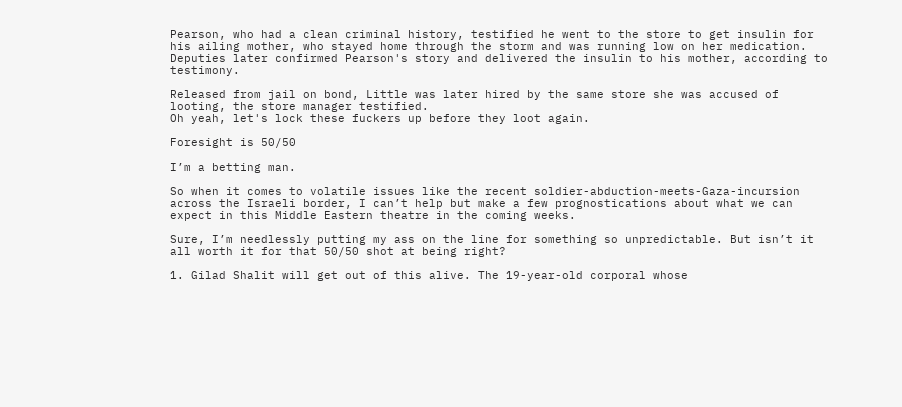Pearson, who had a clean criminal history, testified he went to the store to get insulin for his ailing mother, who stayed home through the storm and was running low on her medication. Deputies later confirmed Pearson's story and delivered the insulin to his mother, according to testimony.

Released from jail on bond, Little was later hired by the same store she was accused of looting, the store manager testified.
Oh yeah, let's lock these fuckers up before they loot again.

Foresight is 50/50

I’m a betting man.

So when it comes to volatile issues like the recent soldier-abduction-meets-Gaza-incursion across the Israeli border, I can’t help but make a few prognostications about what we can expect in this Middle Eastern theatre in the coming weeks.

Sure, I’m needlessly putting my ass on the line for something so unpredictable. But isn’t it all worth it for that 50/50 shot at being right?

1. Gilad Shalit will get out of this alive. The 19-year-old corporal whose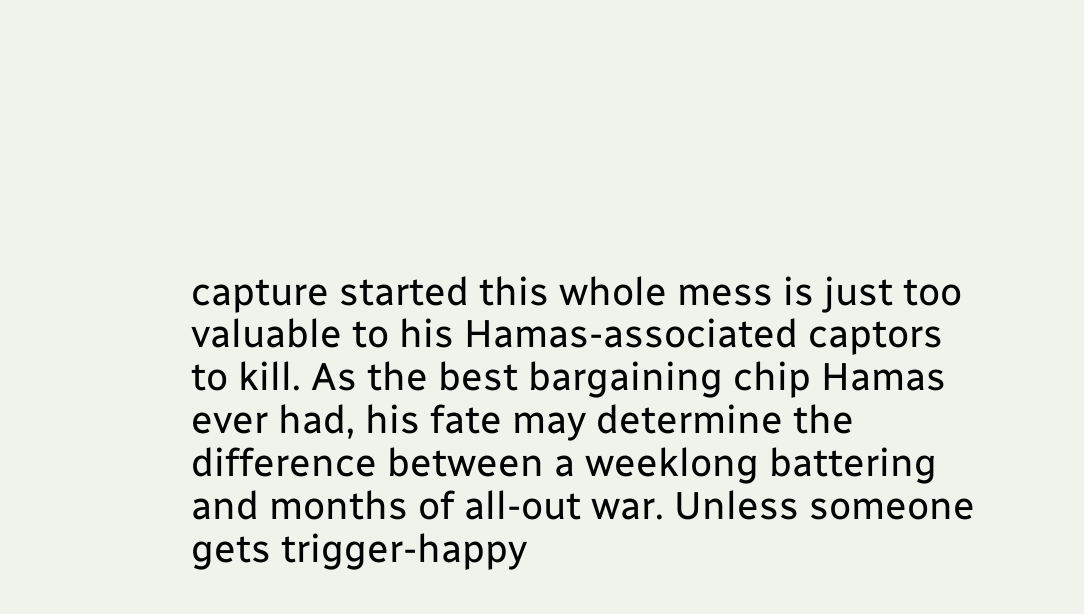capture started this whole mess is just too valuable to his Hamas-associated captors to kill. As the best bargaining chip Hamas ever had, his fate may determine the difference between a weeklong battering and months of all-out war. Unless someone gets trigger-happy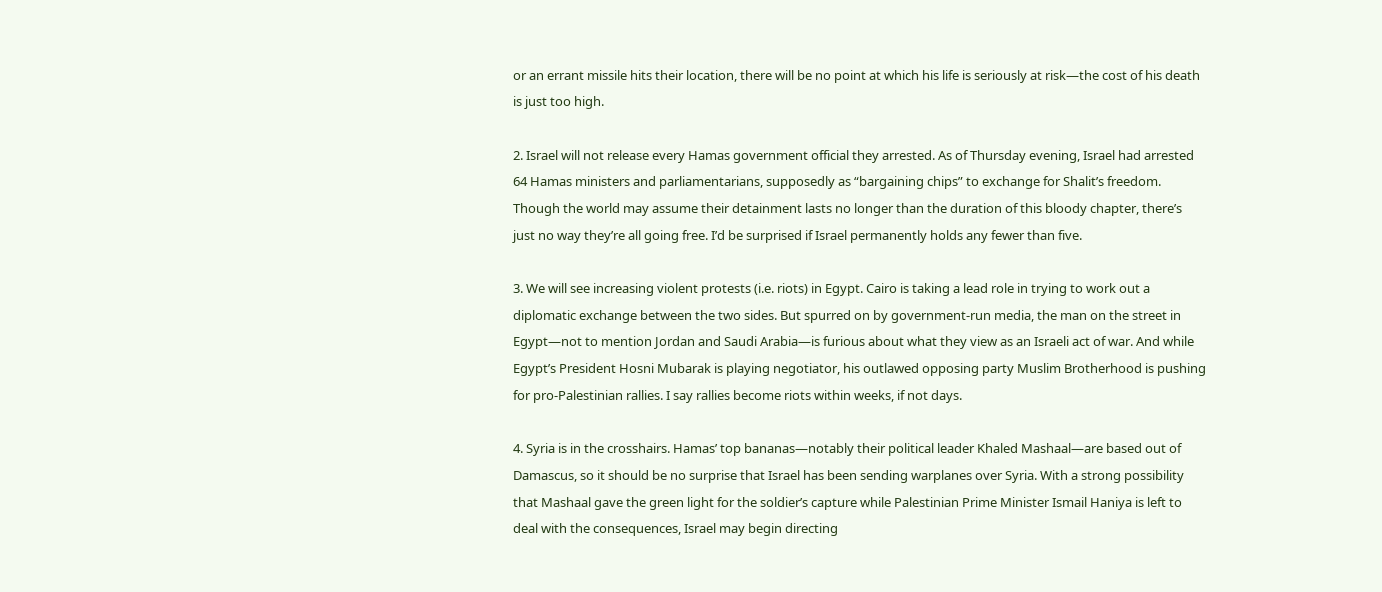or an errant missile hits their location, there will be no point at which his life is seriously at risk—the cost of his death is just too high.

2. Israel will not release every Hamas government official they arrested. As of Thursday evening, Israel had arrested 64 Hamas ministers and parliamentarians, supposedly as “bargaining chips” to exchange for Shalit’s freedom. Though the world may assume their detainment lasts no longer than the duration of this bloody chapter, there’s just no way they’re all going free. I’d be surprised if Israel permanently holds any fewer than five.

3. We will see increasing violent protests (i.e. riots) in Egypt. Cairo is taking a lead role in trying to work out a diplomatic exchange between the two sides. But spurred on by government-run media, the man on the street in Egypt—not to mention Jordan and Saudi Arabia—is furious about what they view as an Israeli act of war. And while Egypt’s President Hosni Mubarak is playing negotiator, his outlawed opposing party Muslim Brotherhood is pushing for pro-Palestinian rallies. I say rallies become riots within weeks, if not days.

4. Syria is in the crosshairs. Hamas’ top bananas—notably their political leader Khaled Mashaal—are based out of Damascus, so it should be no surprise that Israel has been sending warplanes over Syria. With a strong possibility that Mashaal gave the green light for the soldier’s capture while Palestinian Prime Minister Ismail Haniya is left to deal with the consequences, Israel may begin directing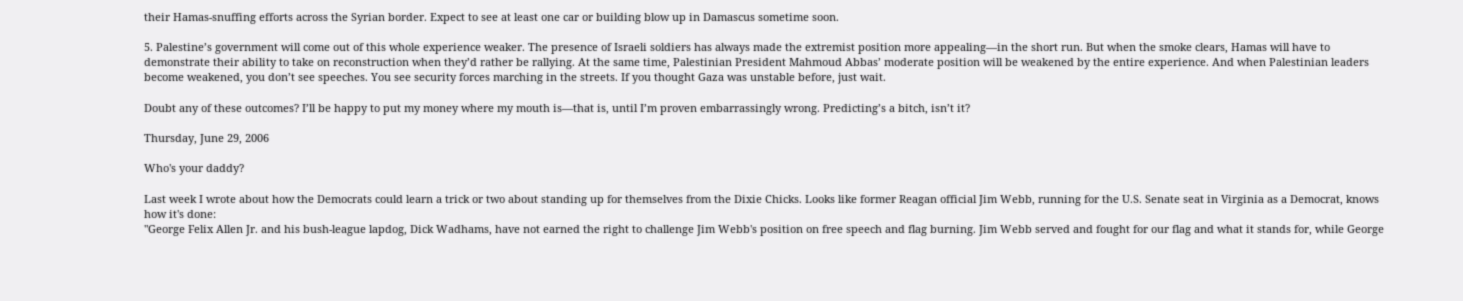their Hamas-snuffing efforts across the Syrian border. Expect to see at least one car or building blow up in Damascus sometime soon.

5. Palestine’s government will come out of this whole experience weaker. The presence of Israeli soldiers has always made the extremist position more appealing—in the short run. But when the smoke clears, Hamas will have to demonstrate their ability to take on reconstruction when they’d rather be rallying. At the same time, Palestinian President Mahmoud Abbas’ moderate position will be weakened by the entire experience. And when Palestinian leaders become weakened, you don’t see speeches. You see security forces marching in the streets. If you thought Gaza was unstable before, just wait.

Doubt any of these outcomes? I’ll be happy to put my money where my mouth is—that is, until I’m proven embarrassingly wrong. Predicting’s a bitch, isn’t it?

Thursday, June 29, 2006

Who's your daddy?

Last week I wrote about how the Democrats could learn a trick or two about standing up for themselves from the Dixie Chicks. Looks like former Reagan official Jim Webb, running for the U.S. Senate seat in Virginia as a Democrat, knows how it's done:
"George Felix Allen Jr. and his bush-league lapdog, Dick Wadhams, have not earned the right to challenge Jim Webb's position on free speech and flag burning. Jim Webb served and fought for our flag and what it stands for, while George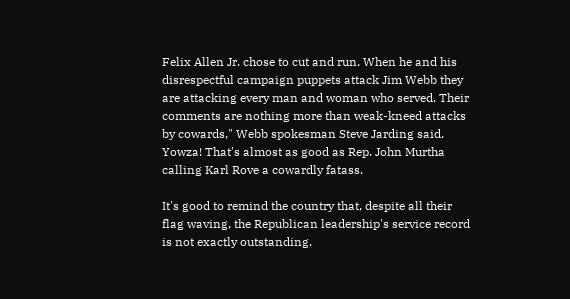Felix Allen Jr. chose to cut and run. When he and his disrespectful campaign puppets attack Jim Webb they are attacking every man and woman who served. Their comments are nothing more than weak-kneed attacks by cowards," Webb spokesman Steve Jarding said.
Yowza! That's almost as good as Rep. John Murtha calling Karl Rove a cowardly fatass.

It's good to remind the country that, despite all their flag waving, the Republican leadership's service record is not exactly outstanding.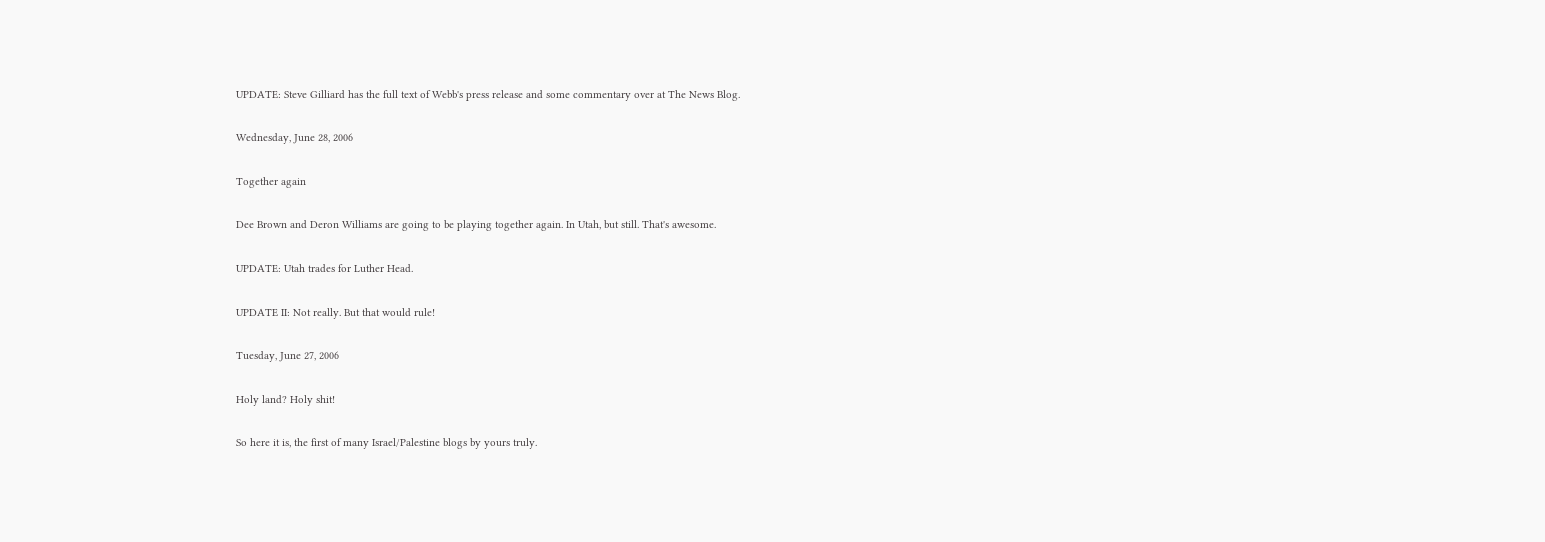UPDATE: Steve Gilliard has the full text of Webb's press release and some commentary over at The News Blog.

Wednesday, June 28, 2006

Together again

Dee Brown and Deron Williams are going to be playing together again. In Utah, but still. That's awesome.

UPDATE: Utah trades for Luther Head.

UPDATE II: Not really. But that would rule!

Tuesday, June 27, 2006

Holy land? Holy shit!

So here it is, the first of many Israel/Palestine blogs by yours truly.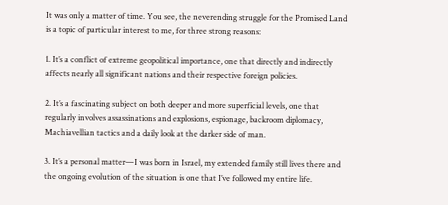It was only a matter of time. You see, the neverending struggle for the Promised Land is a topic of particular interest to me, for three strong reasons:

1. It’s a conflict of extreme geopolitical importance, one that directly and indirectly affects nearly all significant nations and their respective foreign policies.

2. It’s a fascinating subject on both deeper and more superficial levels, one that regularly involves assassinations and explosions, espionage, backroom diplomacy, Machiavellian tactics and a daily look at the darker side of man.

3. It’s a personal matter—I was born in Israel, my extended family still lives there and the ongoing evolution of the situation is one that I’ve followed my entire life.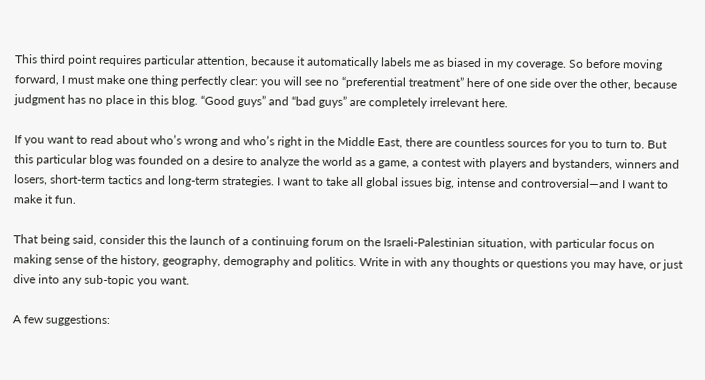This third point requires particular attention, because it automatically labels me as biased in my coverage. So before moving forward, I must make one thing perfectly clear: you will see no “preferential treatment” here of one side over the other, because judgment has no place in this blog. “Good guys” and “bad guys” are completely irrelevant here.

If you want to read about who’s wrong and who’s right in the Middle East, there are countless sources for you to turn to. But this particular blog was founded on a desire to analyze the world as a game, a contest with players and bystanders, winners and losers, short-term tactics and long-term strategies. I want to take all global issues big, intense and controversial—and I want to make it fun.

That being said, consider this the launch of a continuing forum on the Israeli-Palestinian situation, with particular focus on making sense of the history, geography, demography and politics. Write in with any thoughts or questions you may have, or just dive into any sub-topic you want.

A few suggestions: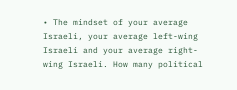• The mindset of your average Israeli, your average left-wing Israeli and your average right-wing Israeli. How many political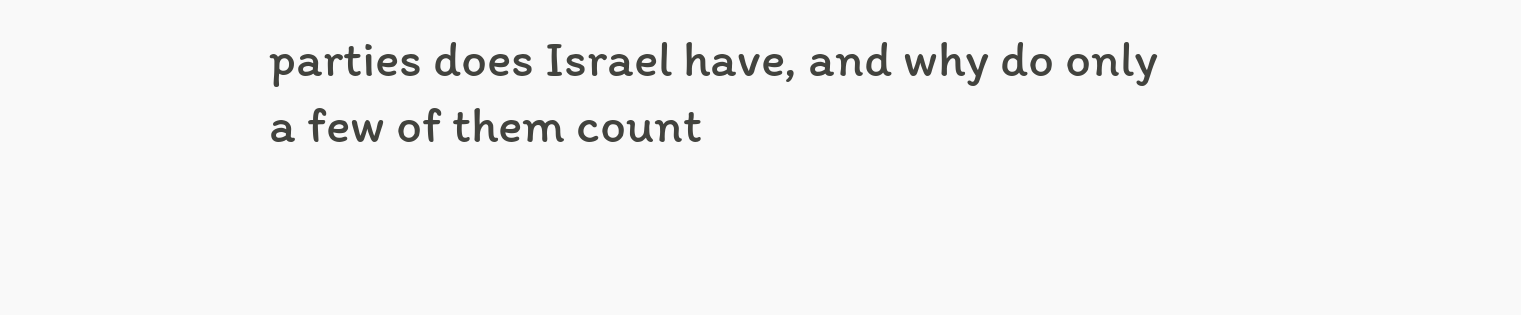parties does Israel have, and why do only a few of them count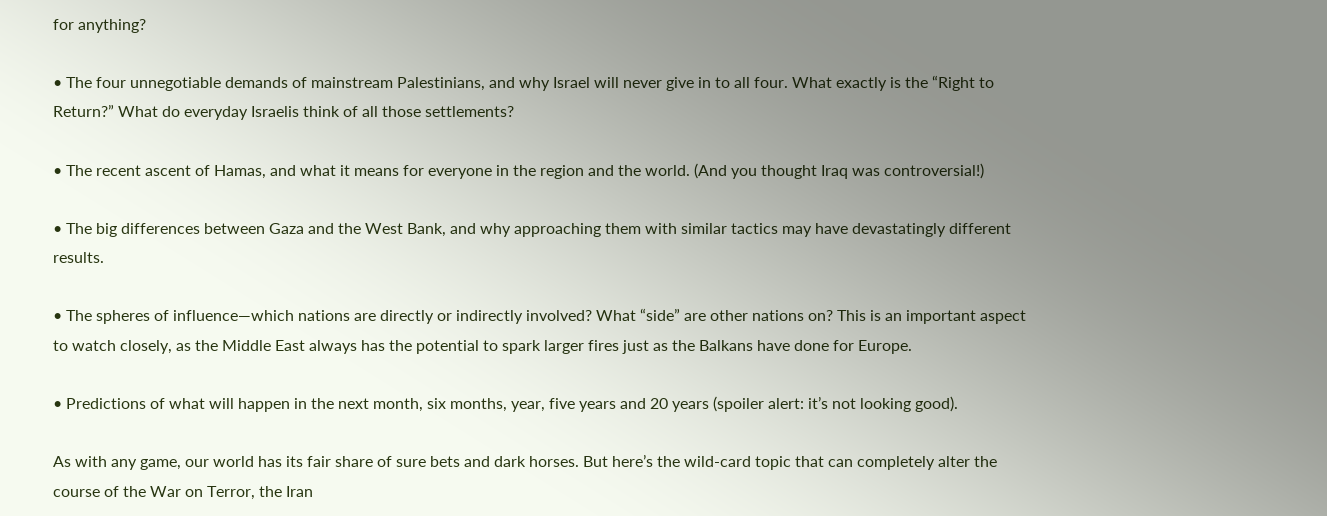for anything?

• The four unnegotiable demands of mainstream Palestinians, and why Israel will never give in to all four. What exactly is the “Right to Return?” What do everyday Israelis think of all those settlements?

• The recent ascent of Hamas, and what it means for everyone in the region and the world. (And you thought Iraq was controversial!)

• The big differences between Gaza and the West Bank, and why approaching them with similar tactics may have devastatingly different results.

• The spheres of influence—which nations are directly or indirectly involved? What “side” are other nations on? This is an important aspect to watch closely, as the Middle East always has the potential to spark larger fires just as the Balkans have done for Europe.

• Predictions of what will happen in the next month, six months, year, five years and 20 years (spoiler alert: it’s not looking good).

As with any game, our world has its fair share of sure bets and dark horses. But here’s the wild-card topic that can completely alter the course of the War on Terror, the Iran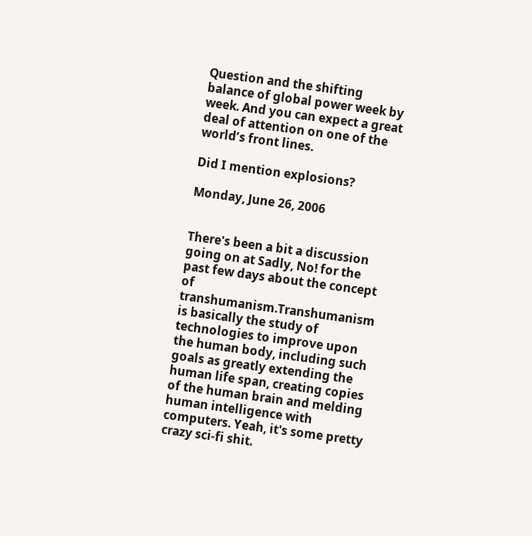Question and the shifting balance of global power week by week. And you can expect a great deal of attention on one of the world’s front lines.

Did I mention explosions?

Monday, June 26, 2006


There's been a bit a discussion going on at Sadly, No! for the past few days about the concept of transhumanism.Transhumanism is basically the study of technologies to improve upon the human body, including such goals as greatly extending the human life span, creating copies of the human brain and melding human intelligence with computers. Yeah, it's some pretty crazy sci-fi shit.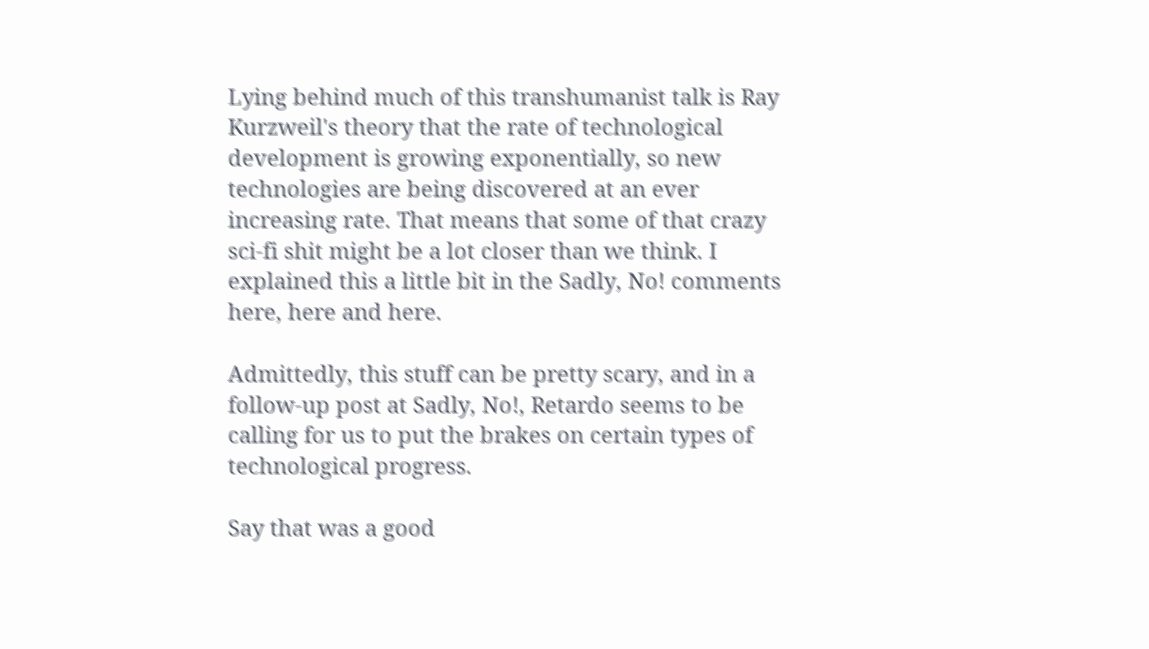Lying behind much of this transhumanist talk is Ray Kurzweil's theory that the rate of technological development is growing exponentially, so new technologies are being discovered at an ever increasing rate. That means that some of that crazy sci-fi shit might be a lot closer than we think. I explained this a little bit in the Sadly, No! comments here, here and here.

Admittedly, this stuff can be pretty scary, and in a follow-up post at Sadly, No!, Retardo seems to be calling for us to put the brakes on certain types of technological progress.

Say that was a good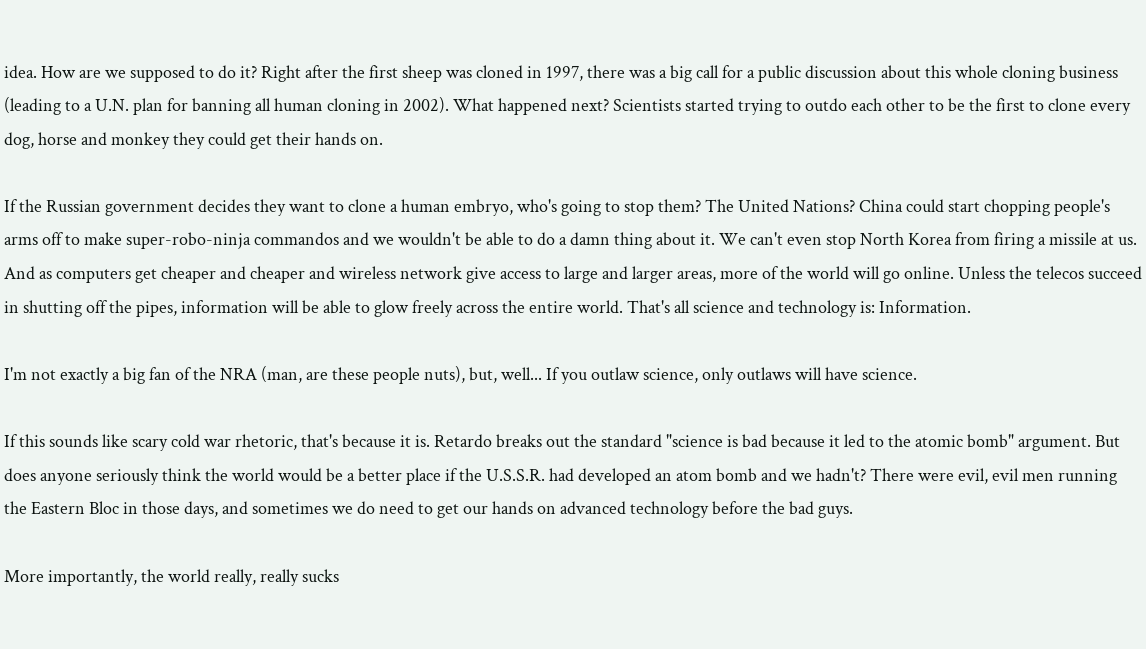idea. How are we supposed to do it? Right after the first sheep was cloned in 1997, there was a big call for a public discussion about this whole cloning business (leading to a U.N. plan for banning all human cloning in 2002). What happened next? Scientists started trying to outdo each other to be the first to clone every dog, horse and monkey they could get their hands on.

If the Russian government decides they want to clone a human embryo, who's going to stop them? The United Nations? China could start chopping people's arms off to make super-robo-ninja commandos and we wouldn't be able to do a damn thing about it. We can't even stop North Korea from firing a missile at us. And as computers get cheaper and cheaper and wireless network give access to large and larger areas, more of the world will go online. Unless the telecos succeed in shutting off the pipes, information will be able to glow freely across the entire world. That's all science and technology is: Information.

I'm not exactly a big fan of the NRA (man, are these people nuts), but, well... If you outlaw science, only outlaws will have science.

If this sounds like scary cold war rhetoric, that's because it is. Retardo breaks out the standard "science is bad because it led to the atomic bomb" argument. But does anyone seriously think the world would be a better place if the U.S.S.R. had developed an atom bomb and we hadn't? There were evil, evil men running the Eastern Bloc in those days, and sometimes we do need to get our hands on advanced technology before the bad guys.

More importantly, the world really, really sucks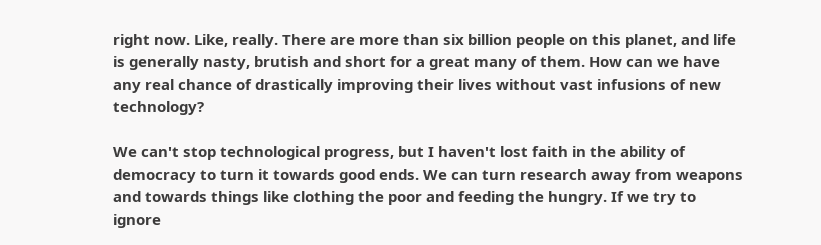right now. Like, really. There are more than six billion people on this planet, and life is generally nasty, brutish and short for a great many of them. How can we have any real chance of drastically improving their lives without vast infusions of new technology?

We can't stop technological progress, but I haven't lost faith in the ability of democracy to turn it towards good ends. We can turn research away from weapons and towards things like clothing the poor and feeding the hungry. If we try to ignore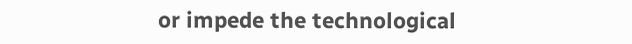or impede the technological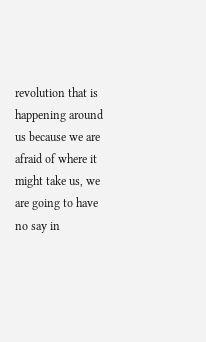revolution that is happening around us because we are afraid of where it might take us, we are going to have no say in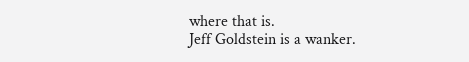where that is.
Jeff Goldstein is a wanker.